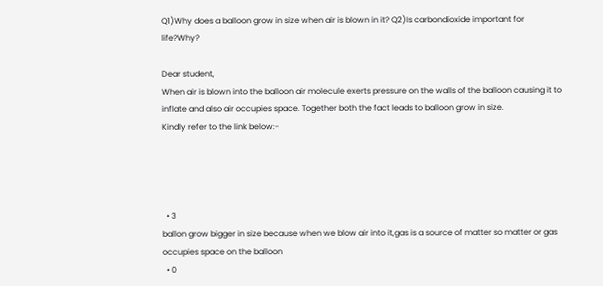Q1)Why does a balloon grow in size when air is blown in it? Q2)Is carbondioxide important for life?Why?

Dear student,
When air is blown into the balloon air molecule exerts pressure on the walls of the balloon causing it to inflate and also air occupies space. Together both the fact leads to balloon grow in size.
Kindly refer to the link below:-




  • 3
ballon grow bigger in size because when we blow air into it,gas is a source of matter so matter or gas occupies space on the balloon
  • 0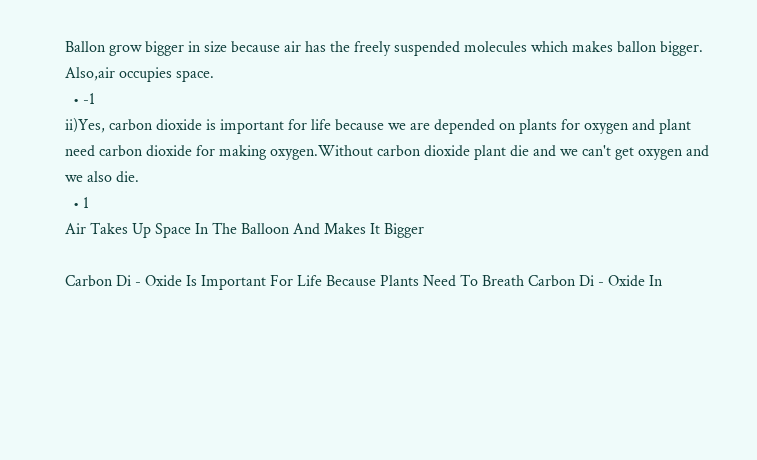Ballon grow bigger in size because air has the freely suspended molecules which makes ballon bigger.
Also,air occupies space.
  • -1
ii)Yes, carbon dioxide is important for life because we are depended on plants for oxygen and plant need carbon dioxide for making oxygen.Without carbon dioxide plant die and we can't get oxygen and we also die.
  • 1
Air Takes Up Space In The Balloon And Makes It Bigger

Carbon Di - Oxide Is Important For Life Because Plants Need To Breath Carbon Di - Oxide In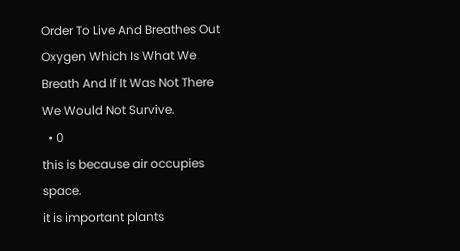Order To Live And Breathes Out Oxygen Which Is What We Breath And If It Was Not There We Would Not Survive.
  • 0
this is because air occupies space.
it is important plants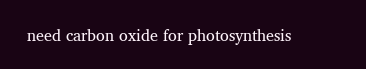need carbon oxide for photosynthesis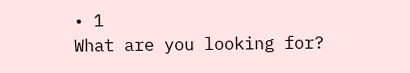• 1
What are you looking for?